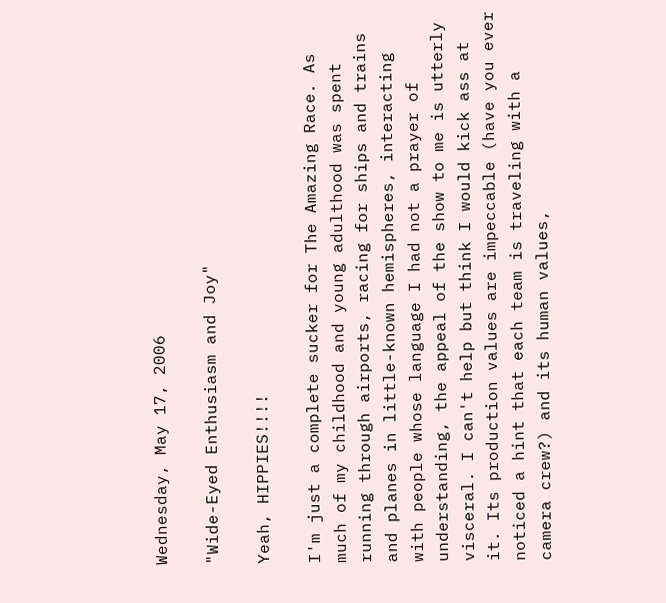Wednesday, May 17, 2006

"Wide-Eyed Enthusiasm and Joy"

Yeah, HIPPIES!!!!

I'm just a complete sucker for The Amazing Race. As much of my childhood and young adulthood was spent running through airports, racing for ships and trains and planes in little-known hemispheres, interacting with people whose language I had not a prayer of understanding, the appeal of the show to me is utterly visceral. I can't help but think I would kick ass at it. Its production values are impeccable (have you ever noticed a hint that each team is traveling with a camera crew?) and its human values,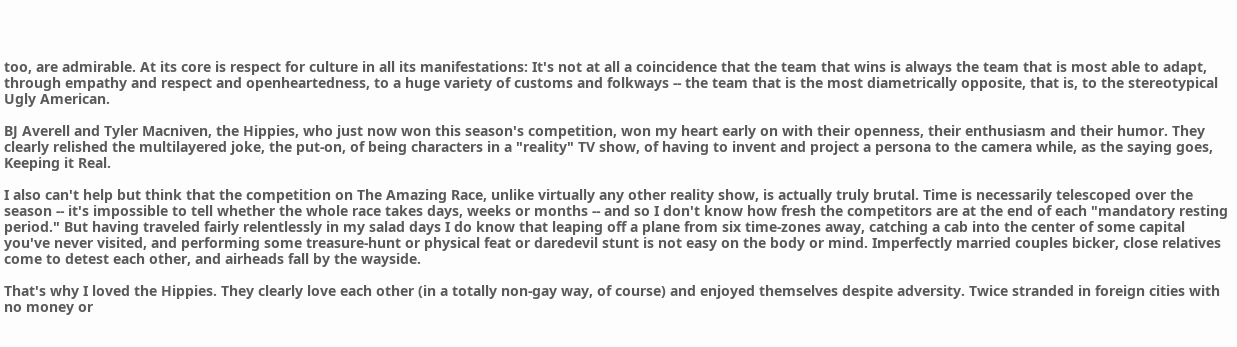too, are admirable. At its core is respect for culture in all its manifestations: It's not at all a coincidence that the team that wins is always the team that is most able to adapt, through empathy and respect and openheartedness, to a huge variety of customs and folkways -- the team that is the most diametrically opposite, that is, to the stereotypical Ugly American.

BJ Averell and Tyler Macniven, the Hippies, who just now won this season's competition, won my heart early on with their openness, their enthusiasm and their humor. They clearly relished the multilayered joke, the put-on, of being characters in a "reality" TV show, of having to invent and project a persona to the camera while, as the saying goes, Keeping it Real.

I also can't help but think that the competition on The Amazing Race, unlike virtually any other reality show, is actually truly brutal. Time is necessarily telescoped over the season -- it's impossible to tell whether the whole race takes days, weeks or months -- and so I don't know how fresh the competitors are at the end of each "mandatory resting period." But having traveled fairly relentlessly in my salad days I do know that leaping off a plane from six time-zones away, catching a cab into the center of some capital you've never visited, and performing some treasure-hunt or physical feat or daredevil stunt is not easy on the body or mind. Imperfectly married couples bicker, close relatives come to detest each other, and airheads fall by the wayside.

That's why I loved the Hippies. They clearly love each other (in a totally non-gay way, of course) and enjoyed themselves despite adversity. Twice stranded in foreign cities with no money or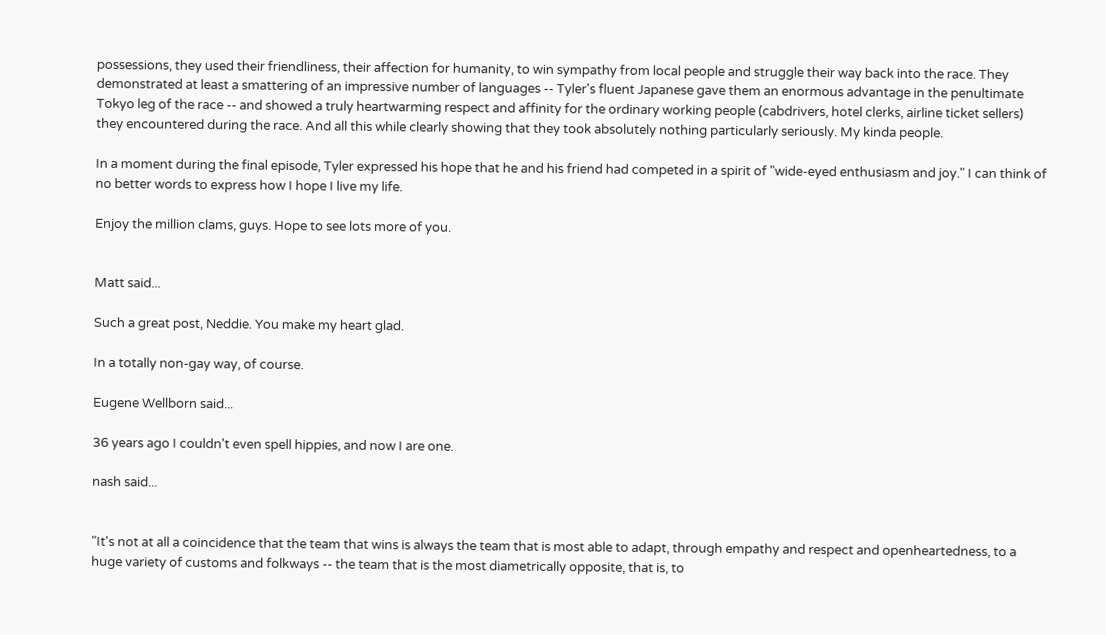possessions, they used their friendliness, their affection for humanity, to win sympathy from local people and struggle their way back into the race. They demonstrated at least a smattering of an impressive number of languages -- Tyler's fluent Japanese gave them an enormous advantage in the penultimate Tokyo leg of the race -- and showed a truly heartwarming respect and affinity for the ordinary working people (cabdrivers, hotel clerks, airline ticket sellers) they encountered during the race. And all this while clearly showing that they took absolutely nothing particularly seriously. My kinda people.

In a moment during the final episode, Tyler expressed his hope that he and his friend had competed in a spirit of "wide-eyed enthusiasm and joy." I can think of no better words to express how I hope I live my life.

Enjoy the million clams, guys. Hope to see lots more of you.


Matt said...

Such a great post, Neddie. You make my heart glad.

In a totally non-gay way, of course.

Eugene Wellborn said...

36 years ago I couldn't even spell hippies, and now I are one.

nash said...


"It's not at all a coincidence that the team that wins is always the team that is most able to adapt, through empathy and respect and openheartedness, to a huge variety of customs and folkways -- the team that is the most diametrically opposite, that is, to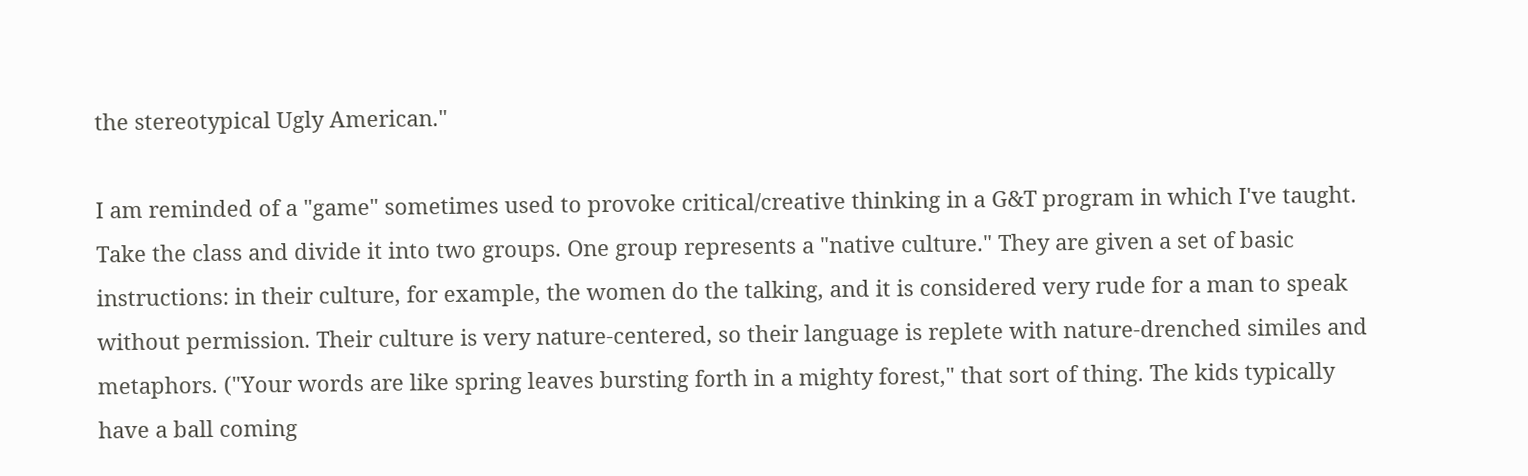the stereotypical Ugly American."

I am reminded of a "game" sometimes used to provoke critical/creative thinking in a G&T program in which I've taught. Take the class and divide it into two groups. One group represents a "native culture." They are given a set of basic instructions: in their culture, for example, the women do the talking, and it is considered very rude for a man to speak without permission. Their culture is very nature-centered, so their language is replete with nature-drenched similes and metaphors. ("Your words are like spring leaves bursting forth in a mighty forest," that sort of thing. The kids typically have a ball coming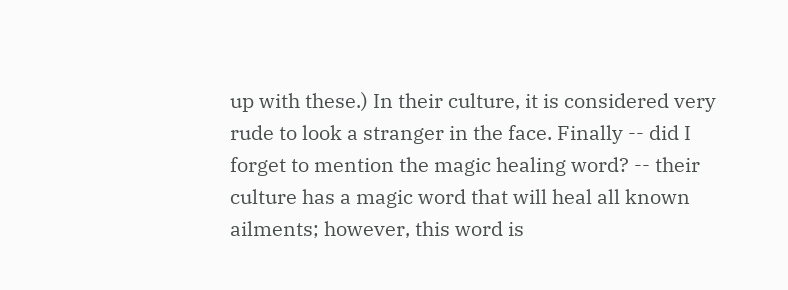up with these.) In their culture, it is considered very rude to look a stranger in the face. Finally -- did I forget to mention the magic healing word? -- their culture has a magic word that will heal all known ailments; however, this word is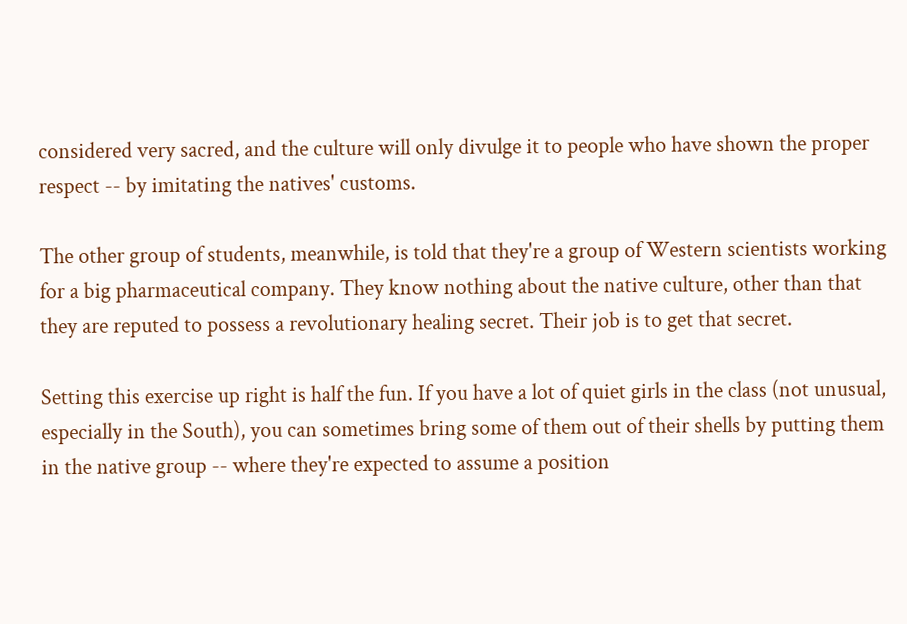considered very sacred, and the culture will only divulge it to people who have shown the proper respect -- by imitating the natives' customs.

The other group of students, meanwhile, is told that they're a group of Western scientists working for a big pharmaceutical company. They know nothing about the native culture, other than that they are reputed to possess a revolutionary healing secret. Their job is to get that secret.

Setting this exercise up right is half the fun. If you have a lot of quiet girls in the class (not unusual, especially in the South), you can sometimes bring some of them out of their shells by putting them in the native group -- where they're expected to assume a position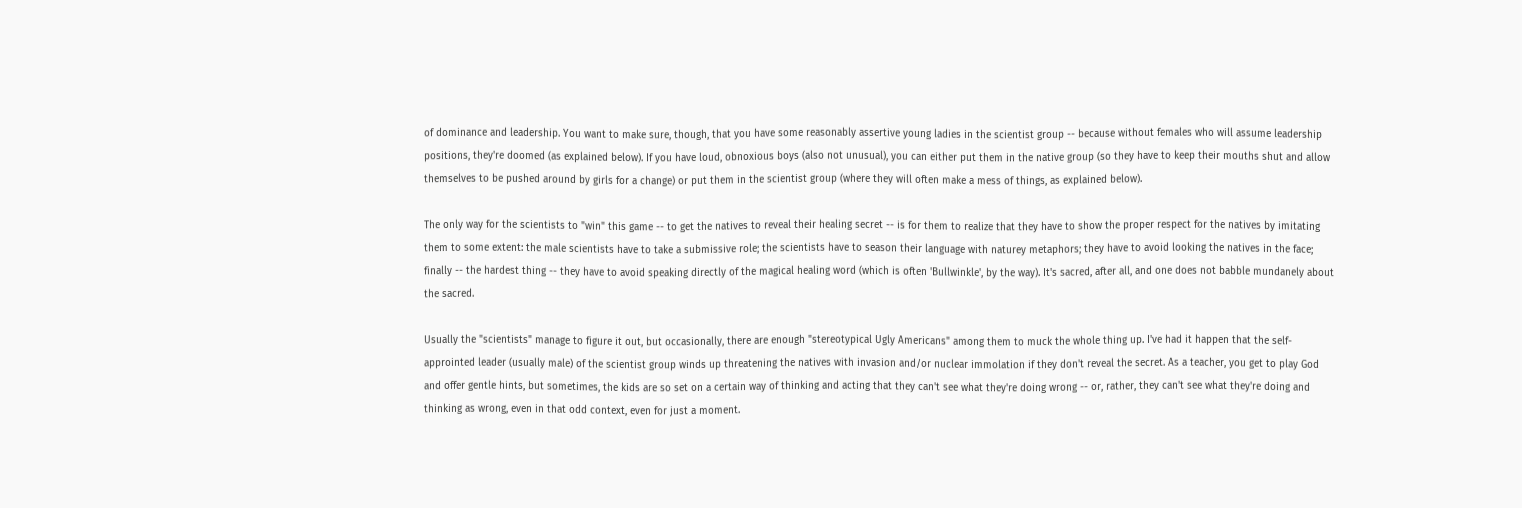of dominance and leadership. You want to make sure, though, that you have some reasonably assertive young ladies in the scientist group -- because without females who will assume leadership positions, they're doomed (as explained below). If you have loud, obnoxious boys (also not unusual), you can either put them in the native group (so they have to keep their mouths shut and allow themselves to be pushed around by girls for a change) or put them in the scientist group (where they will often make a mess of things, as explained below).

The only way for the scientists to "win" this game -- to get the natives to reveal their healing secret -- is for them to realize that they have to show the proper respect for the natives by imitating them to some extent: the male scientists have to take a submissive role; the scientists have to season their language with naturey metaphors; they have to avoid looking the natives in the face; finally -- the hardest thing -- they have to avoid speaking directly of the magical healing word (which is often 'Bullwinkle', by the way). It's sacred, after all, and one does not babble mundanely about the sacred.

Usually the "scientists" manage to figure it out, but occasionally, there are enough "stereotypical Ugly Americans" among them to muck the whole thing up. I've had it happen that the self-approinted leader (usually male) of the scientist group winds up threatening the natives with invasion and/or nuclear immolation if they don't reveal the secret. As a teacher, you get to play God and offer gentle hints, but sometimes, the kids are so set on a certain way of thinking and acting that they can't see what they're doing wrong -- or, rather, they can't see what they're doing and thinking as wrong, even in that odd context, even for just a moment.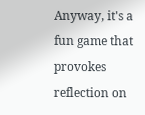Anyway, it's a fun game that provokes reflection on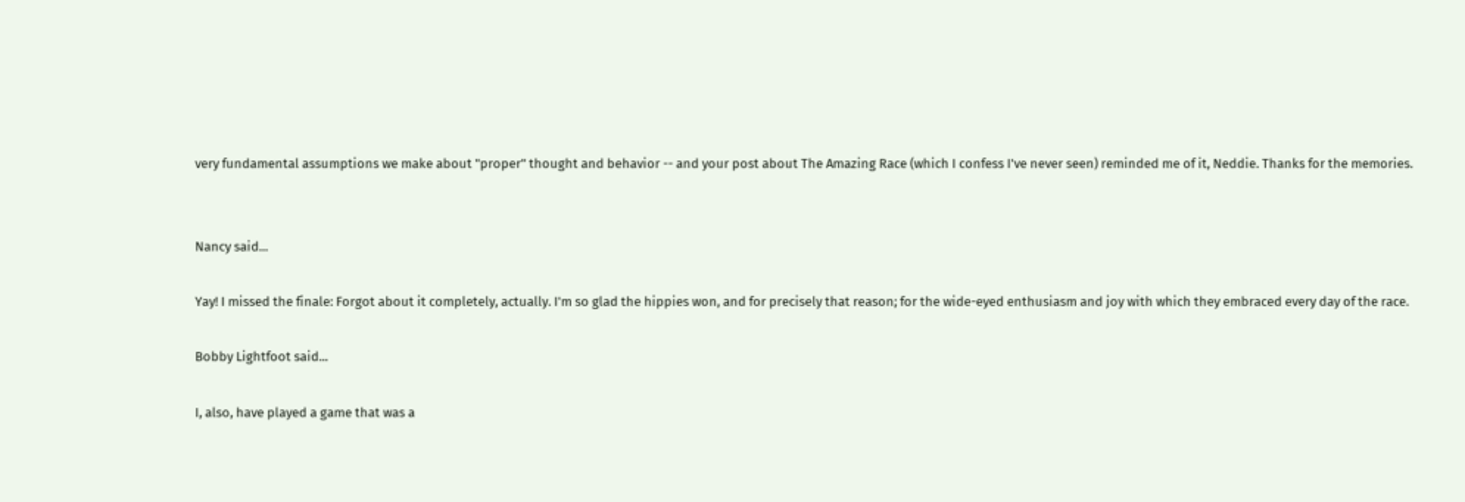very fundamental assumptions we make about "proper" thought and behavior -- and your post about The Amazing Race (which I confess I've never seen) reminded me of it, Neddie. Thanks for the memories.


Nancy said...

Yay! I missed the finale: Forgot about it completely, actually. I'm so glad the hippies won, and for precisely that reason; for the wide-eyed enthusiasm and joy with which they embraced every day of the race.

Bobby Lightfoot said...

I, also, have played a game that was a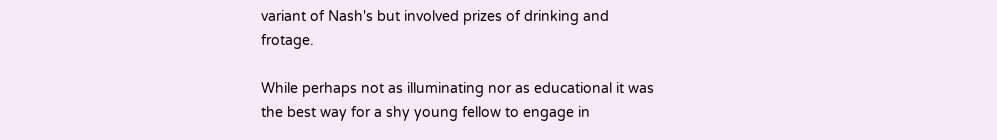variant of Nash's but involved prizes of drinking and frotage.

While perhaps not as illuminating nor as educational it was the best way for a shy young fellow to engage in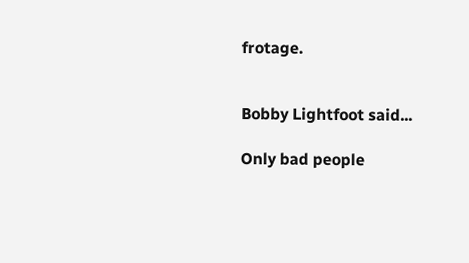frotage.


Bobby Lightfoot said...

Only bad people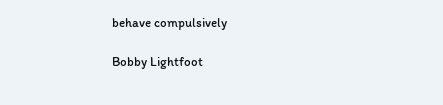behave compulsively

Bobby Lightfoot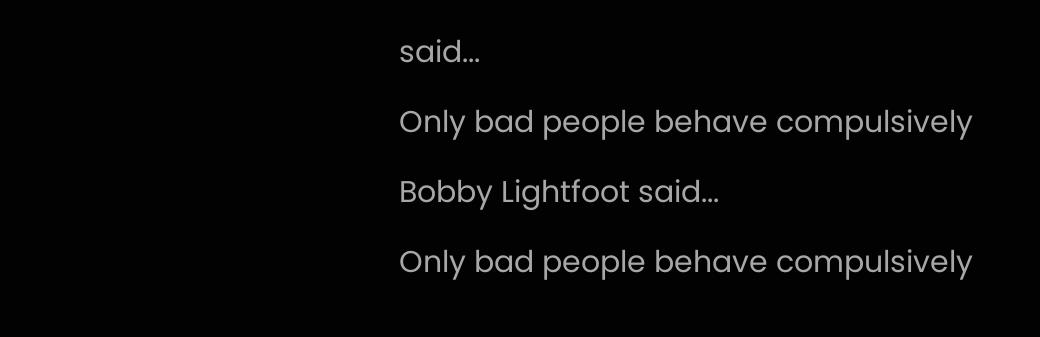said...

Only bad people behave compulsively

Bobby Lightfoot said...

Only bad people behave compulsively